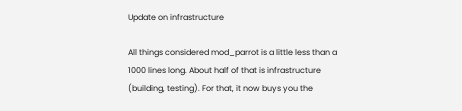Update on infrastructure

All things considered mod_parrot is a little less than a 1000 lines long. About half of that is infrastructure (building, testing). For that, it now buys you the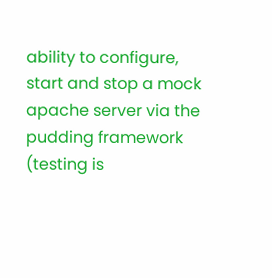ability to configure, start and stop a mock apache server via the pudding framework (testing is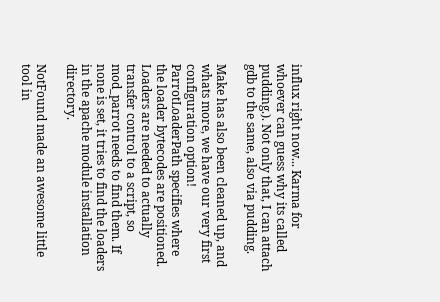influx right now... Karma for whoever can guess why its called pudding.). Not only that, I can attach gdb to the same, also via pudding.

Make has also been cleaned up, and whats more, we have our very first configuration option! ParrotLoaderPath specifies where the loader bytecodes are positioned. Loaders are needed to actually transfer control to a script, so mod_parrot needs to find them. If none is set, it tries to find the loaders in the apache module installation directory.

NotFound made an awesome little tool in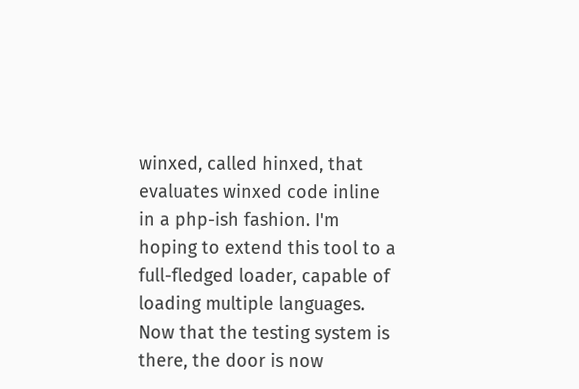winxed, called hinxed, that evaluates winxed code inline in a php-ish fashion. I'm hoping to extend this tool to a full-fledged loader, capable of loading multiple languages. Now that the testing system is there, the door is now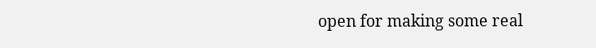open for making some real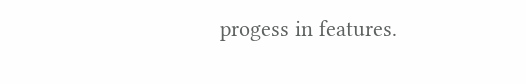progess in features.